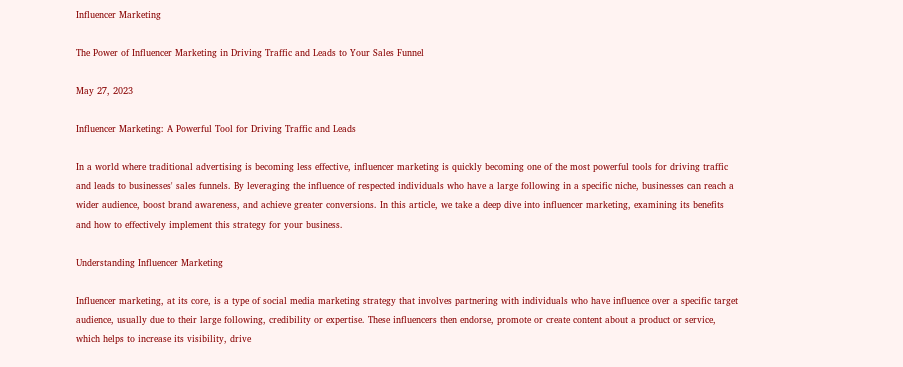Influencer Marketing

The Power of Influencer Marketing in Driving Traffic and Leads to Your Sales Funnel

May 27, 2023

Influencer Marketing: A Powerful Tool for Driving Traffic and Leads

In a world where traditional advertising is becoming less effective, influencer marketing is quickly becoming one of the most powerful tools for driving traffic and leads to businesses' sales funnels. By leveraging the influence of respected individuals who have a large following in a specific niche, businesses can reach a wider audience, boost brand awareness, and achieve greater conversions. In this article, we take a deep dive into influencer marketing, examining its benefits and how to effectively implement this strategy for your business.

Understanding Influencer Marketing

Influencer marketing, at its core, is a type of social media marketing strategy that involves partnering with individuals who have influence over a specific target audience, usually due to their large following, credibility or expertise. These influencers then endorse, promote or create content about a product or service, which helps to increase its visibility, drive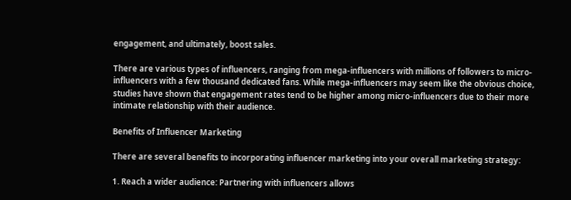engagement, and ultimately, boost sales.

There are various types of influencers, ranging from mega-influencers with millions of followers to micro-influencers with a few thousand dedicated fans. While mega-influencers may seem like the obvious choice, studies have shown that engagement rates tend to be higher among micro-influencers due to their more intimate relationship with their audience.

Benefits of Influencer Marketing

There are several benefits to incorporating influencer marketing into your overall marketing strategy:

1. Reach a wider audience: Partnering with influencers allows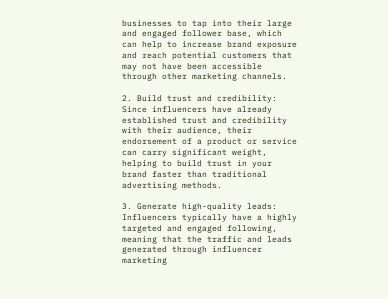businesses to tap into their large and engaged follower base, which can help to increase brand exposure and reach potential customers that may not have been accessible through other marketing channels.

2. Build trust and credibility: Since influencers have already established trust and credibility with their audience, their endorsement of a product or service can carry significant weight, helping to build trust in your brand faster than traditional advertising methods.

3. Generate high-quality leads: Influencers typically have a highly targeted and engaged following, meaning that the traffic and leads generated through influencer marketing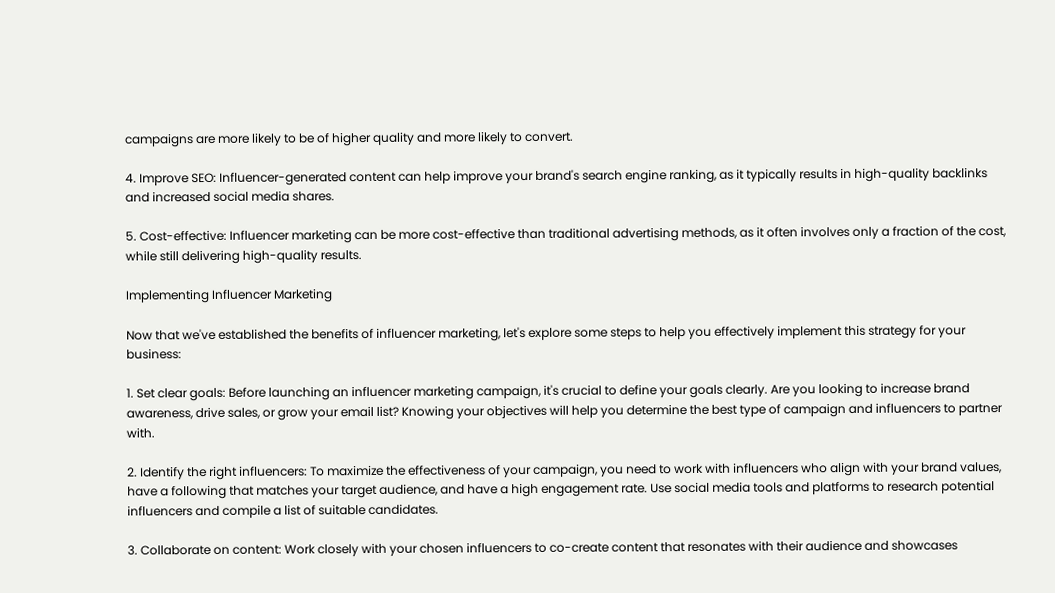campaigns are more likely to be of higher quality and more likely to convert.

4. Improve SEO: Influencer-generated content can help improve your brand's search engine ranking, as it typically results in high-quality backlinks and increased social media shares.

5. Cost-effective: Influencer marketing can be more cost-effective than traditional advertising methods, as it often involves only a fraction of the cost, while still delivering high-quality results.

Implementing Influencer Marketing

Now that we've established the benefits of influencer marketing, let's explore some steps to help you effectively implement this strategy for your business:

1. Set clear goals: Before launching an influencer marketing campaign, it's crucial to define your goals clearly. Are you looking to increase brand awareness, drive sales, or grow your email list? Knowing your objectives will help you determine the best type of campaign and influencers to partner with.

2. Identify the right influencers: To maximize the effectiveness of your campaign, you need to work with influencers who align with your brand values, have a following that matches your target audience, and have a high engagement rate. Use social media tools and platforms to research potential influencers and compile a list of suitable candidates.

3. Collaborate on content: Work closely with your chosen influencers to co-create content that resonates with their audience and showcases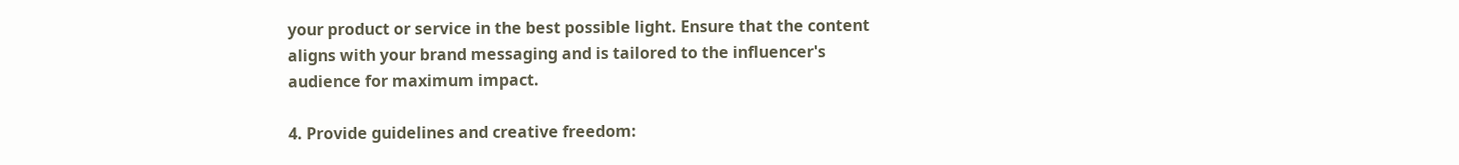your product or service in the best possible light. Ensure that the content aligns with your brand messaging and is tailored to the influencer's audience for maximum impact.

4. Provide guidelines and creative freedom: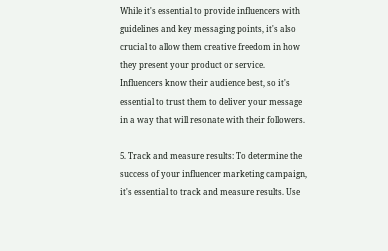While it's essential to provide influencers with guidelines and key messaging points, it's also crucial to allow them creative freedom in how they present your product or service. Influencers know their audience best, so it's essential to trust them to deliver your message in a way that will resonate with their followers.

5. Track and measure results: To determine the success of your influencer marketing campaign, it's essential to track and measure results. Use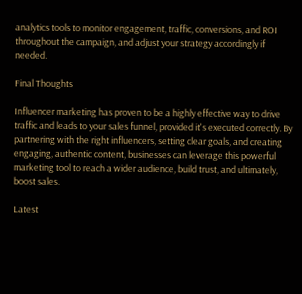analytics tools to monitor engagement, traffic, conversions, and ROI throughout the campaign, and adjust your strategy accordingly if needed.

Final Thoughts

Influencer marketing has proven to be a highly effective way to drive traffic and leads to your sales funnel, provided it's executed correctly. By partnering with the right influencers, setting clear goals, and creating engaging, authentic content, businesses can leverage this powerful marketing tool to reach a wider audience, build trust, and ultimately, boost sales.

Latest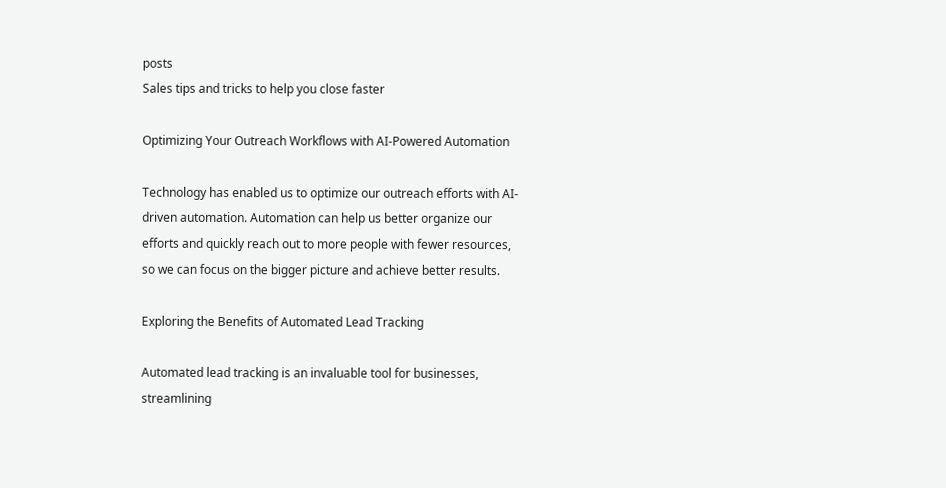posts
Sales tips and tricks to help you close faster

Optimizing Your Outreach Workflows with AI-Powered Automation

Technology has enabled us to optimize our outreach efforts with AI-driven automation. Automation can help us better organize our efforts and quickly reach out to more people with fewer resources, so we can focus on the bigger picture and achieve better results.

Exploring the Benefits of Automated Lead Tracking

Automated lead tracking is an invaluable tool for businesses, streamlining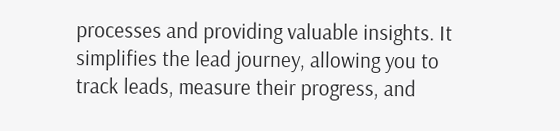processes and providing valuable insights. It simplifies the lead journey, allowing you to track leads, measure their progress, and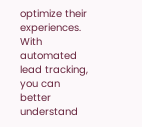optimize their experiences. With automated lead tracking, you can better understand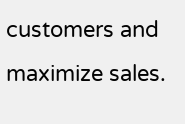customers and maximize sales.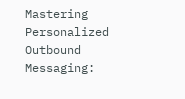Mastering Personalized Outbound Messaging: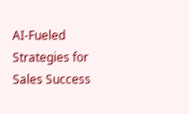AI-Fueled Strategies for Sales Success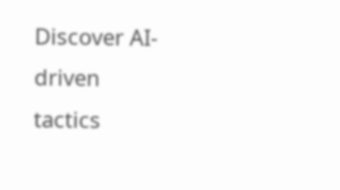Discover AI-driven tactics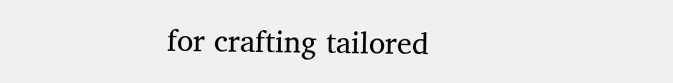for crafting tailored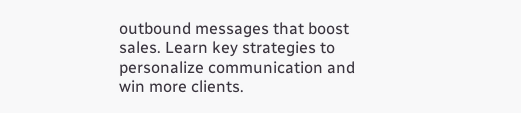outbound messages that boost sales. Learn key strategies to personalize communication and win more clients.